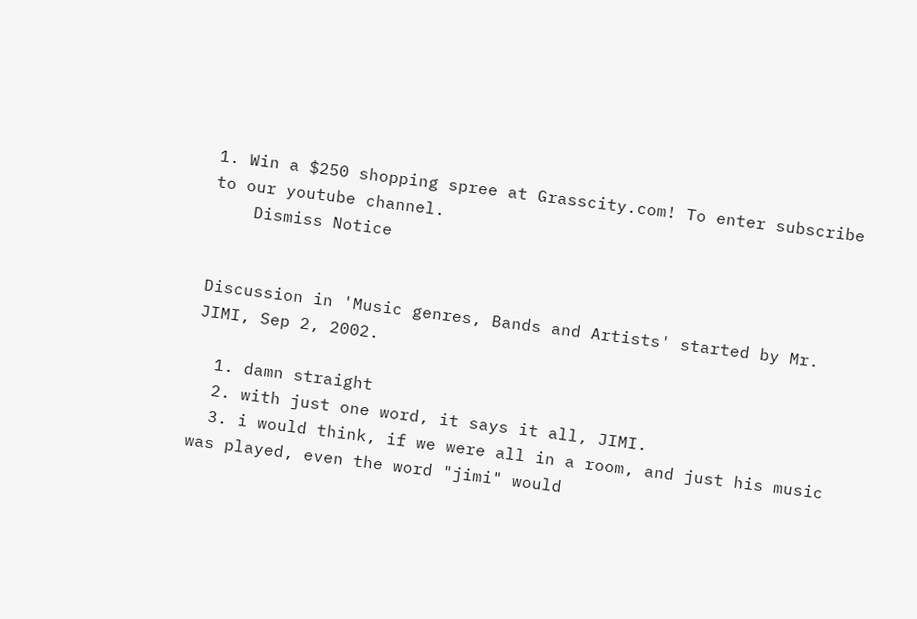1. Win a $250 shopping spree at Grasscity.com! To enter subscribe to our youtube channel.
    Dismiss Notice


Discussion in 'Music genres, Bands and Artists' started by Mr. JIMI, Sep 2, 2002.

  1. damn straight
  2. with just one word, it says it all, JIMI.
  3. i would think, if we were all in a room, and just his music was played, even the word "jimi" would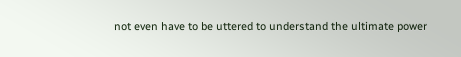not even have to be uttered to understand the ultimate power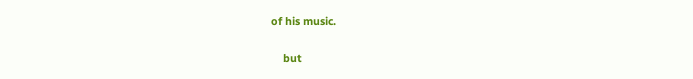of his music.

    but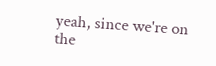yeah, since we're on the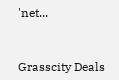'net...


Grasscity Deals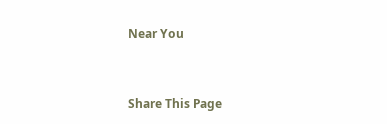Near You


Share This Page